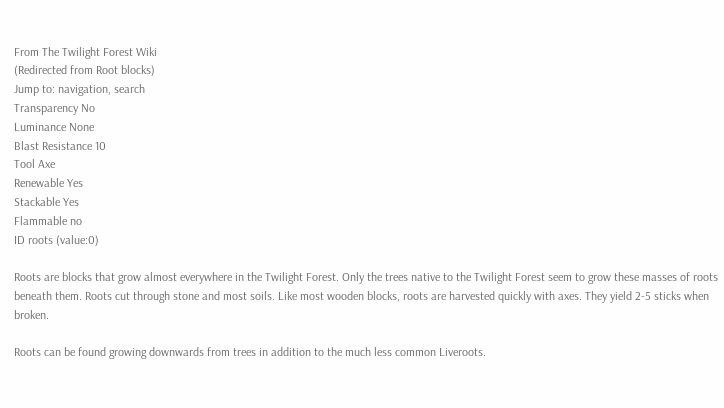From The Twilight Forest Wiki
(Redirected from Root blocks)
Jump to: navigation, search
Transparency No
Luminance None
Blast Resistance 10
Tool Axe
Renewable Yes
Stackable Yes
Flammable no
ID roots (value:0)

Roots are blocks that grow almost everywhere in the Twilight Forest. Only the trees native to the Twilight Forest seem to grow these masses of roots beneath them. Roots cut through stone and most soils. Like most wooden blocks, roots are harvested quickly with axes. They yield 2-5 sticks when broken.

Roots can be found growing downwards from trees in addition to the much less common Liveroots.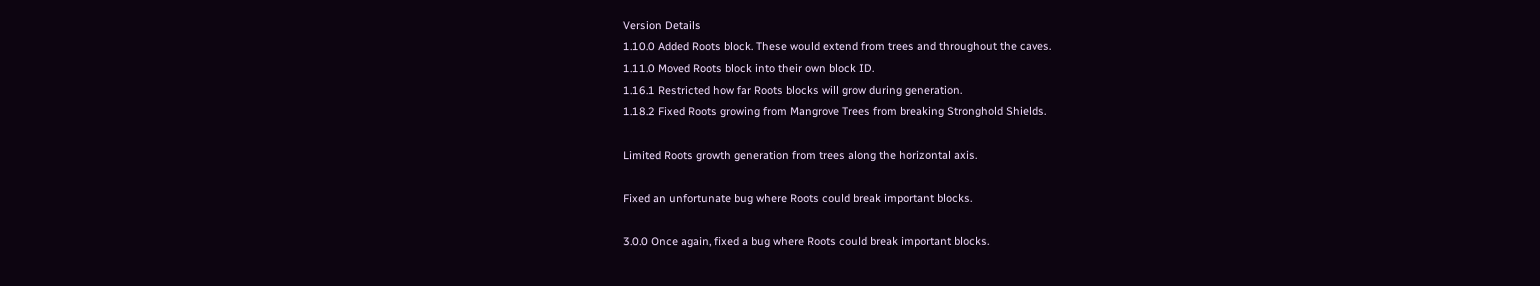Version Details
1.10.0 Added Roots block. These would extend from trees and throughout the caves.
1.11.0 Moved Roots block into their own block ID.
1.16.1 Restricted how far Roots blocks will grow during generation.
1.18.2 Fixed Roots growing from Mangrove Trees from breaking Stronghold Shields.

Limited Roots growth generation from trees along the horizontal axis.

Fixed an unfortunate bug where Roots could break important blocks.

3.0.0 Once again, fixed a bug where Roots could break important blocks.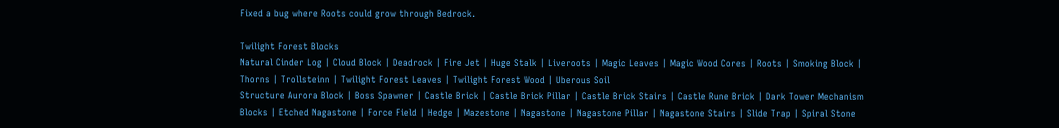Fixed a bug where Roots could grow through Bedrock.

Twilight Forest Blocks
Natural Cinder Log | Cloud Block | Deadrock | Fire Jet | Huge Stalk | Liveroots | Magic Leaves | Magic Wood Cores | Roots | Smoking Block | Thorns | Trollsteinn | Twilight Forest Leaves | Twilight Forest Wood | Uberous Soil
Structure Aurora Block | Boss Spawner | Castle Brick | Castle Brick Pillar | Castle Brick Stairs | Castle Rune Brick | Dark Tower Mechanism Blocks | Etched Nagastone | Force Field | Hedge | Mazestone | Nagastone | Nagastone Pillar | Nagastone Stairs | Slide Trap | Spiral Stone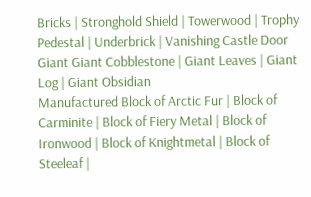Bricks | Stronghold Shield | Towerwood | Trophy Pedestal | Underbrick | Vanishing Castle Door
Giant Giant Cobblestone | Giant Leaves | Giant Log | Giant Obsidian
Manufactured Block of Arctic Fur | Block of Carminite | Block of Fiery Metal | Block of Ironwood | Block of Knightmetal | Block of Steeleaf |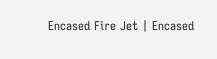Encased Fire Jet | Encased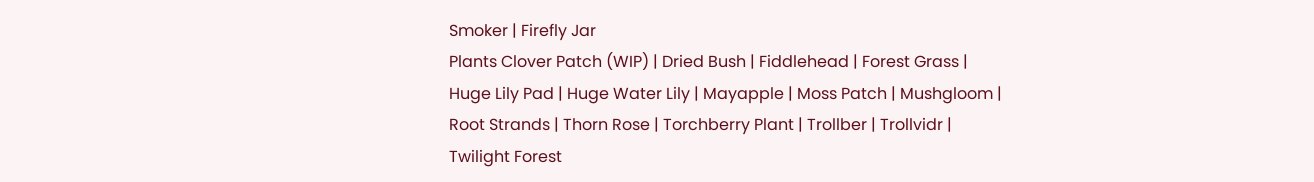Smoker | Firefly Jar
Plants Clover Patch (WIP) | Dried Bush | Fiddlehead | Forest Grass | Huge Lily Pad | Huge Water Lily | Mayapple | Moss Patch | Mushgloom | Root Strands | Thorn Rose | Torchberry Plant | Trollber | Trollvidr | Twilight Forest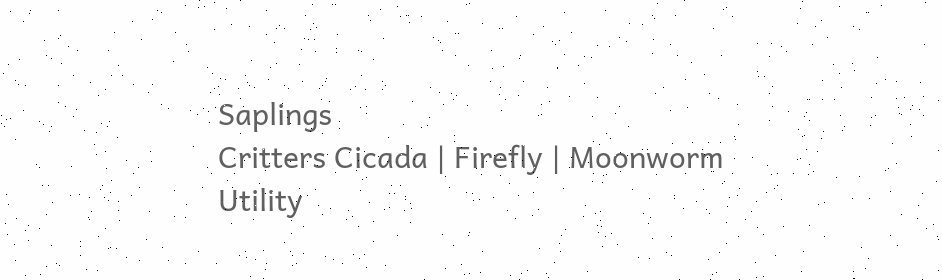Saplings
Critters Cicada | Firefly | Moonworm
Utility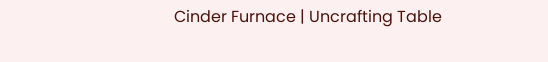Cinder Furnace | Uncrafting Table